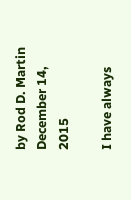by Rod D. Martin
December 14, 2015

I have always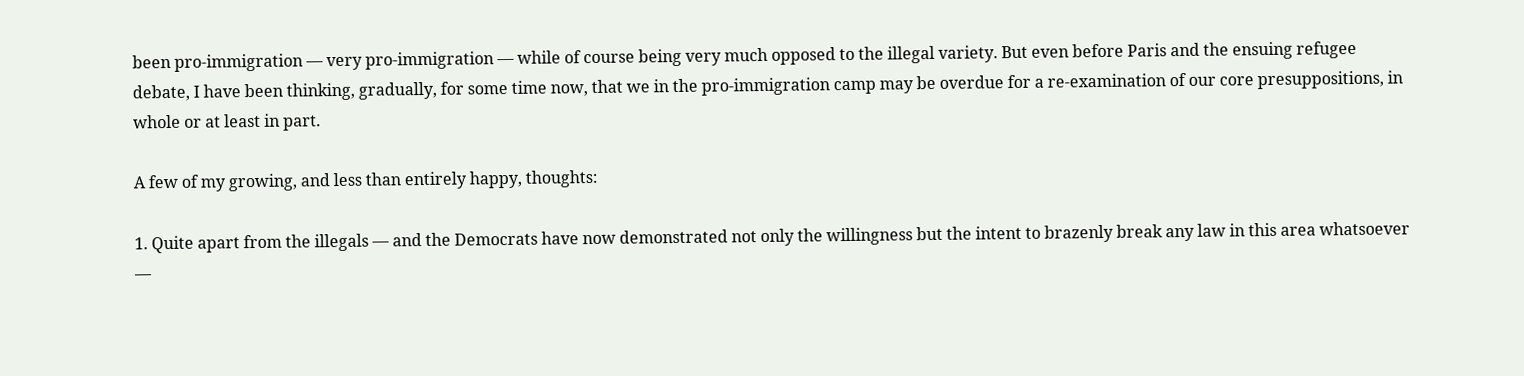been pro-immigration — very pro-immigration — while of course being very much opposed to the illegal variety. But even before Paris and the ensuing refugee debate, I have been thinking, gradually, for some time now, that we in the pro-immigration camp may be overdue for a re-examination of our core presuppositions, in whole or at least in part.

A few of my growing, and less than entirely happy, thoughts:

1. Quite apart from the illegals — and the Democrats have now demonstrated not only the willingness but the intent to brazenly break any law in this area whatsoever —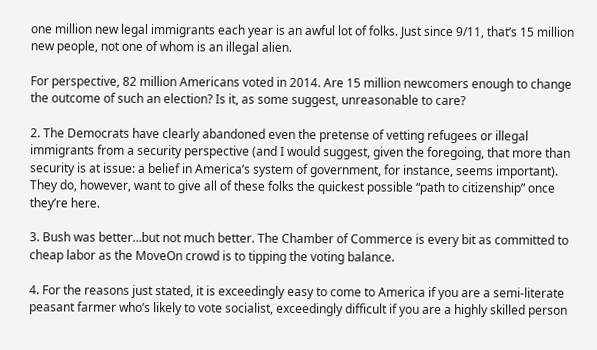one million new legal immigrants each year is an awful lot of folks. Just since 9/11, that’s 15 million new people, not one of whom is an illegal alien.

For perspective, 82 million Americans voted in 2014. Are 15 million newcomers enough to change the outcome of such an election? Is it, as some suggest, unreasonable to care?

2. The Democrats have clearly abandoned even the pretense of vetting refugees or illegal immigrants from a security perspective (and I would suggest, given the foregoing, that more than security is at issue: a belief in America’s system of government, for instance, seems important). They do, however, want to give all of these folks the quickest possible “path to citizenship” once they’re here.

3. Bush was better…but not much better. The Chamber of Commerce is every bit as committed to cheap labor as the MoveOn crowd is to tipping the voting balance.

4. For the reasons just stated, it is exceedingly easy to come to America if you are a semi-literate peasant farmer who’s likely to vote socialist, exceedingly difficult if you are a highly skilled person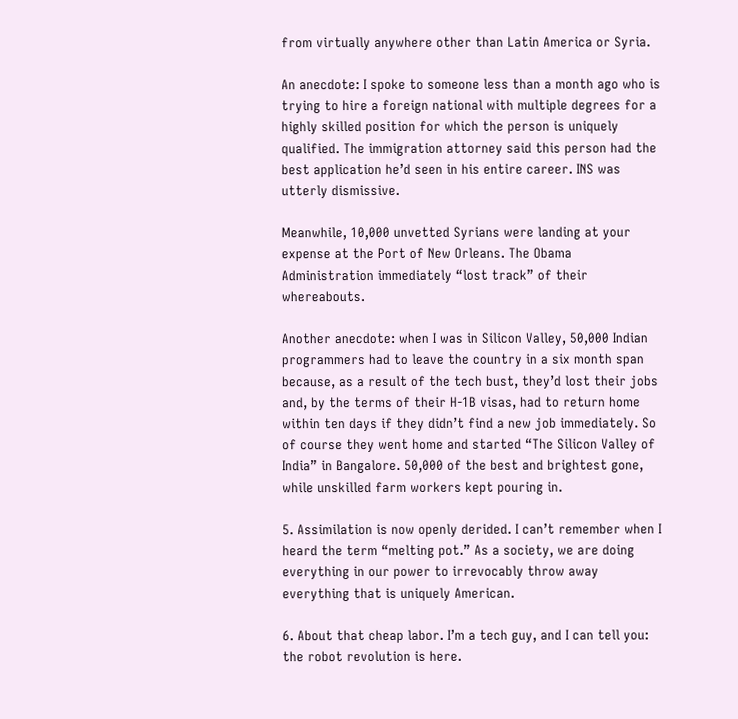from virtually anywhere other than Latin America or Syria.

An anecdote: I spoke to someone less than a month ago who is trying to hire a foreign national with multiple degrees for a highly skilled position for which the person is uniquely qualified. The immigration attorney said this person had the best application he’d seen in his entire career. INS was utterly dismissive.

Meanwhile, 10,000 unvetted Syrians were landing at your expense at the Port of New Orleans. The Obama Administration immediately “lost track” of their whereabouts.

Another anecdote: when I was in Silicon Valley, 50,000 Indian programmers had to leave the country in a six month span because, as a result of the tech bust, they’d lost their jobs and, by the terms of their H-1B visas, had to return home within ten days if they didn’t find a new job immediately. So of course they went home and started “The Silicon Valley of India” in Bangalore. 50,000 of the best and brightest gone, while unskilled farm workers kept pouring in.

5. Assimilation is now openly derided. I can’t remember when I heard the term “melting pot.” As a society, we are doing everything in our power to irrevocably throw away everything that is uniquely American.

6. About that cheap labor. I’m a tech guy, and I can tell you: the robot revolution is here.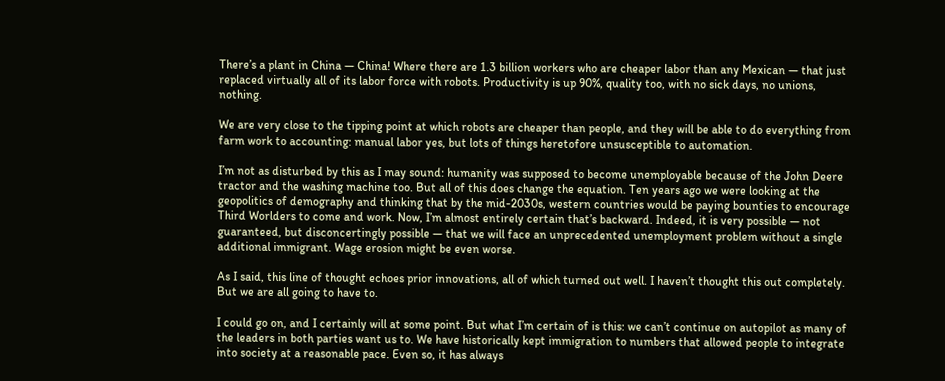There’s a plant in China — China! Where there are 1.3 billion workers who are cheaper labor than any Mexican — that just replaced virtually all of its labor force with robots. Productivity is up 90%, quality too, with no sick days, no unions, nothing.

We are very close to the tipping point at which robots are cheaper than people, and they will be able to do everything from farm work to accounting: manual labor yes, but lots of things heretofore unsusceptible to automation.

I’m not as disturbed by this as I may sound: humanity was supposed to become unemployable because of the John Deere tractor and the washing machine too. But all of this does change the equation. Ten years ago we were looking at the geopolitics of demography and thinking that by the mid-2030s, western countries would be paying bounties to encourage Third Worlders to come and work. Now, I’m almost entirely certain that’s backward. Indeed, it is very possible — not guaranteed, but disconcertingly possible — that we will face an unprecedented unemployment problem without a single additional immigrant. Wage erosion might be even worse.

As I said, this line of thought echoes prior innovations, all of which turned out well. I haven’t thought this out completely. But we are all going to have to.

I could go on, and I certainly will at some point. But what I’m certain of is this: we can’t continue on autopilot as many of the leaders in both parties want us to. We have historically kept immigration to numbers that allowed people to integrate into society at a reasonable pace. Even so, it has always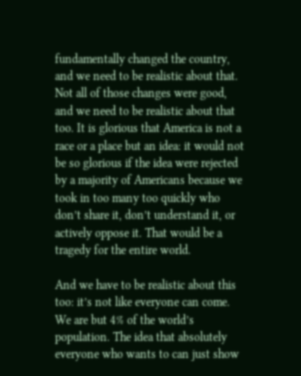fundamentally changed the country, and we need to be realistic about that. Not all of those changes were good, and we need to be realistic about that too. It is glorious that America is not a race or a place but an idea: it would not be so glorious if the idea were rejected by a majority of Americans because we took in too many too quickly who don’t share it, don’t understand it, or actively oppose it. That would be a tragedy for the entire world.

And we have to be realistic about this too: it’s not like everyone can come. We are but 4% of the world’s population. The idea that absolutely everyone who wants to can just show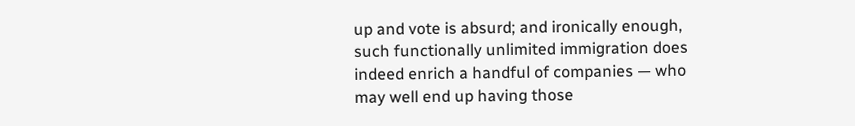up and vote is absurd; and ironically enough, such functionally unlimited immigration does indeed enrich a handful of companies — who may well end up having those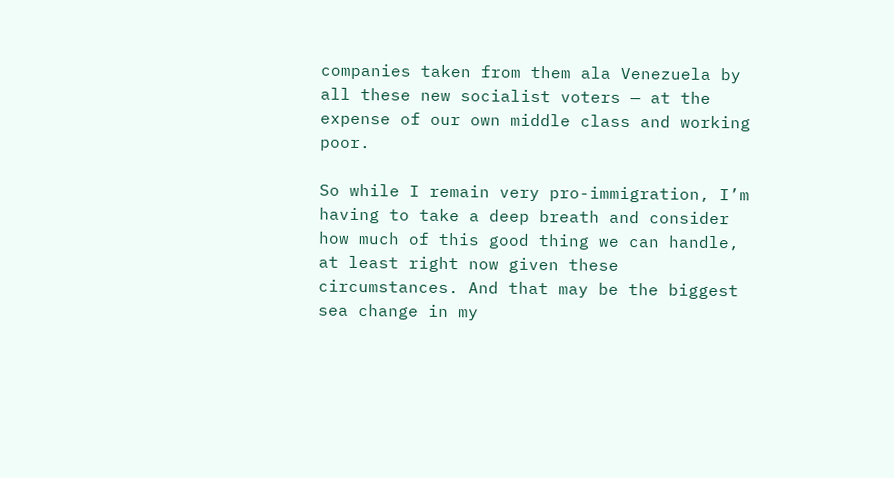companies taken from them ala Venezuela by all these new socialist voters — at the expense of our own middle class and working poor.

So while I remain very pro-immigration, I’m having to take a deep breath and consider how much of this good thing we can handle, at least right now given these circumstances. And that may be the biggest sea change in my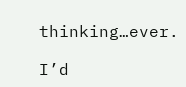thinking…ever.

I’d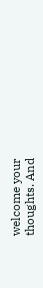welcome your thoughts. And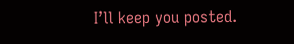I’ll keep you posted.